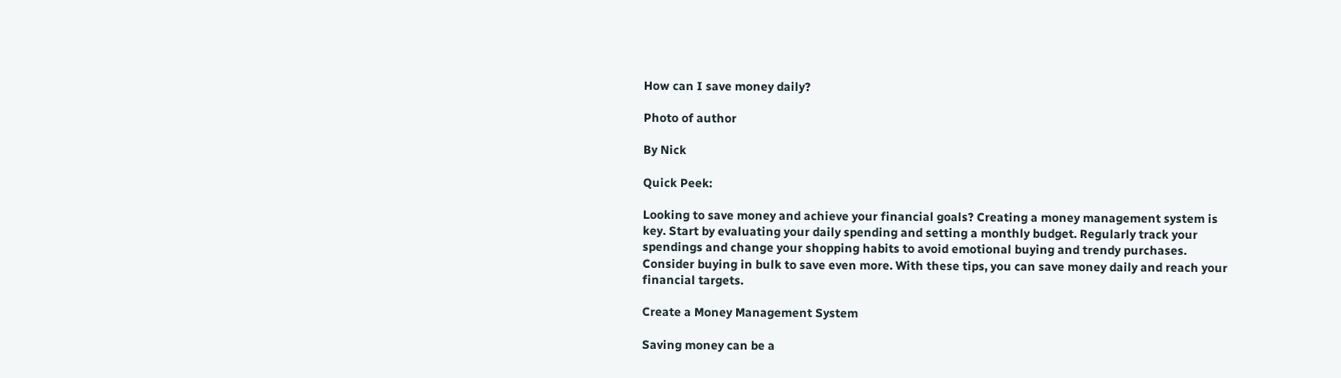How can I save money daily?

Photo of author

By Nick

Quick Peek:

Looking to save money and achieve your financial goals? Creating a money management system is key. Start by evaluating your daily spending and setting a monthly budget. Regularly track your spendings and change your shopping habits to avoid emotional buying and trendy purchases. Consider buying in bulk to save even more. With these tips, you can save money daily and reach your financial targets.

Create a Money Management System

Saving money can be a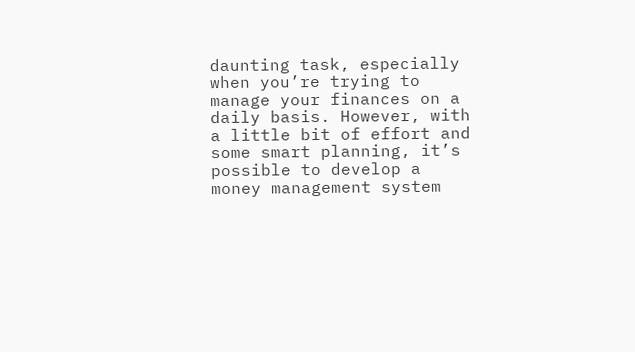daunting task, especially when you’re trying to manage your finances on a daily basis. However, with a little bit of effort and some smart planning, it’s possible to develop a money management system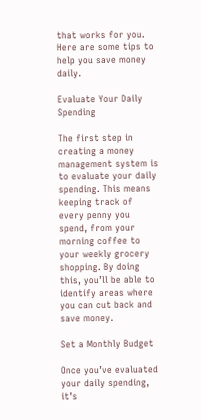that works for you. Here are some tips to help you save money daily.

Evaluate Your Daily Spending

The first step in creating a money management system is to evaluate your daily spending. This means keeping track of every penny you spend, from your morning coffee to your weekly grocery shopping. By doing this, you’ll be able to identify areas where you can cut back and save money.

Set a Monthly Budget

Once you’ve evaluated your daily spending, it’s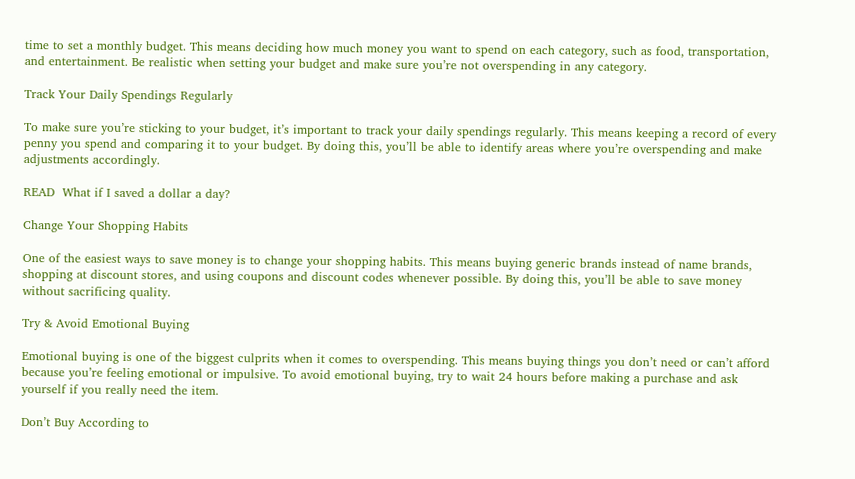time to set a monthly budget. This means deciding how much money you want to spend on each category, such as food, transportation, and entertainment. Be realistic when setting your budget and make sure you’re not overspending in any category.

Track Your Daily Spendings Regularly

To make sure you’re sticking to your budget, it’s important to track your daily spendings regularly. This means keeping a record of every penny you spend and comparing it to your budget. By doing this, you’ll be able to identify areas where you’re overspending and make adjustments accordingly.

READ  What if I saved a dollar a day?

Change Your Shopping Habits

One of the easiest ways to save money is to change your shopping habits. This means buying generic brands instead of name brands, shopping at discount stores, and using coupons and discount codes whenever possible. By doing this, you’ll be able to save money without sacrificing quality.

Try & Avoid Emotional Buying

Emotional buying is one of the biggest culprits when it comes to overspending. This means buying things you don’t need or can’t afford because you’re feeling emotional or impulsive. To avoid emotional buying, try to wait 24 hours before making a purchase and ask yourself if you really need the item.

Don’t Buy According to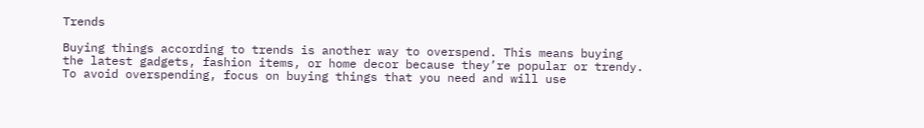Trends

Buying things according to trends is another way to overspend. This means buying the latest gadgets, fashion items, or home decor because they’re popular or trendy. To avoid overspending, focus on buying things that you need and will use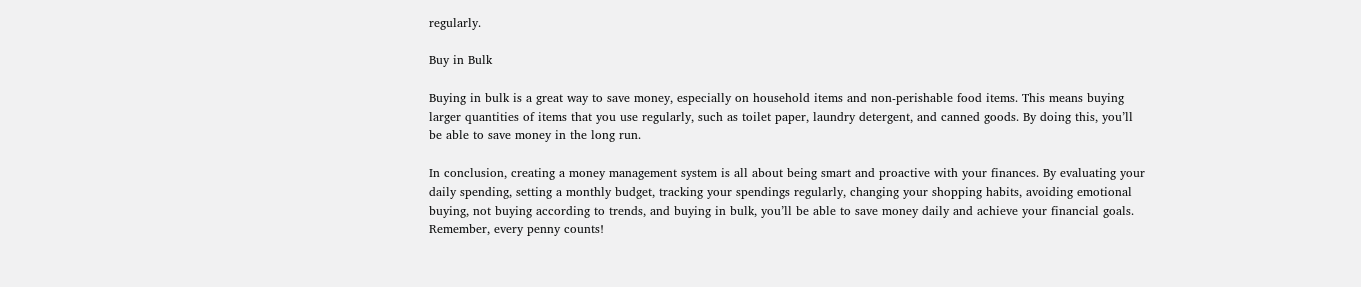regularly.

Buy in Bulk

Buying in bulk is a great way to save money, especially on household items and non-perishable food items. This means buying larger quantities of items that you use regularly, such as toilet paper, laundry detergent, and canned goods. By doing this, you’ll be able to save money in the long run.

In conclusion, creating a money management system is all about being smart and proactive with your finances. By evaluating your daily spending, setting a monthly budget, tracking your spendings regularly, changing your shopping habits, avoiding emotional buying, not buying according to trends, and buying in bulk, you’ll be able to save money daily and achieve your financial goals. Remember, every penny counts!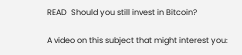READ  Should you still invest in Bitcoin?

A video on this subject that might interest you: